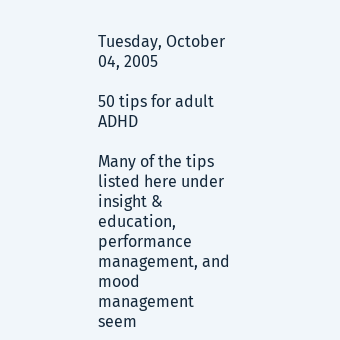Tuesday, October 04, 2005

50 tips for adult ADHD

Many of the tips listed here under insight & education, performance management, and mood management seem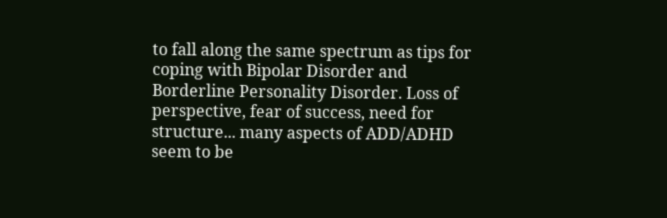to fall along the same spectrum as tips for coping with Bipolar Disorder and Borderline Personality Disorder. Loss of perspective, fear of success, need for structure... many aspects of ADD/ADHD seem to be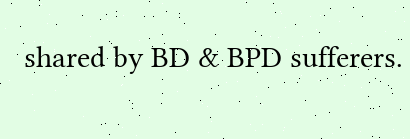shared by BD & BPD sufferers.